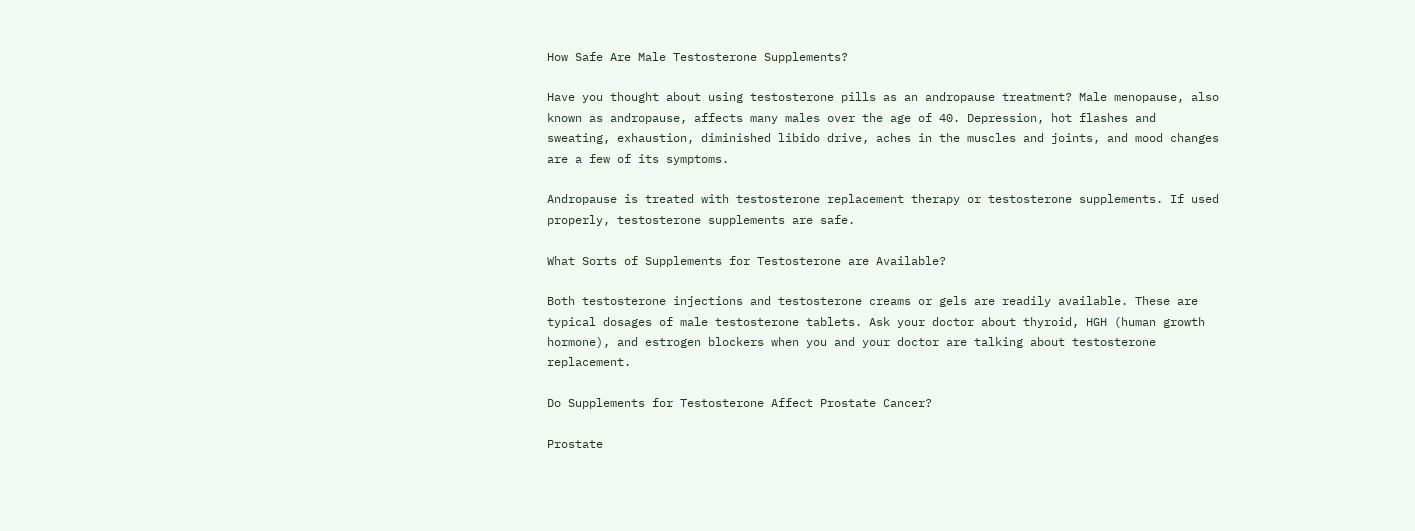How Safe Are Male Testosterone Supplements?

Have you thought about using testosterone pills as an andropause treatment? Male menopause, also known as andropause, affects many males over the age of 40. Depression, hot flashes and sweating, exhaustion, diminished libido drive, aches in the muscles and joints, and mood changes are a few of its symptoms.

Andropause is treated with testosterone replacement therapy or testosterone supplements. If used properly, testosterone supplements are safe.

What Sorts of Supplements for Testosterone are Available?

Both testosterone injections and testosterone creams or gels are readily available. These are typical dosages of male testosterone tablets. Ask your doctor about thyroid, HGH (human growth hormone), and estrogen blockers when you and your doctor are talking about testosterone replacement.

Do Supplements for Testosterone Affect Prostate Cancer?

Prostate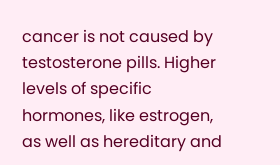cancer is not caused by testosterone pills. Higher levels of specific hormones, like estrogen, as well as hereditary and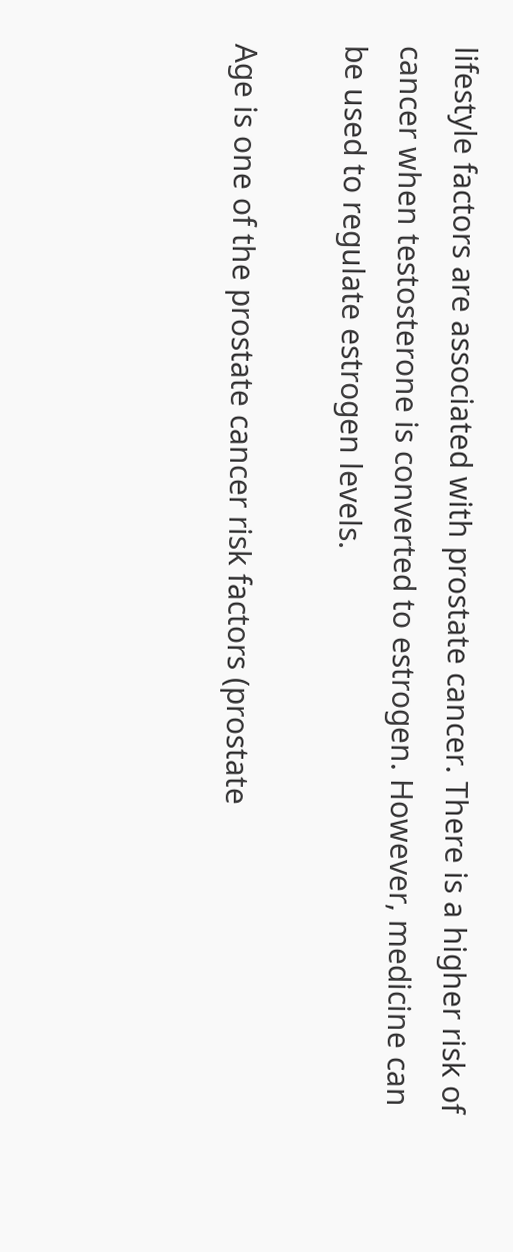lifestyle factors are associated with prostate cancer. There is a higher risk of cancer when testosterone is converted to estrogen. However, medicine can be used to regulate estrogen levels.

Age is one of the prostate cancer risk factors (prostate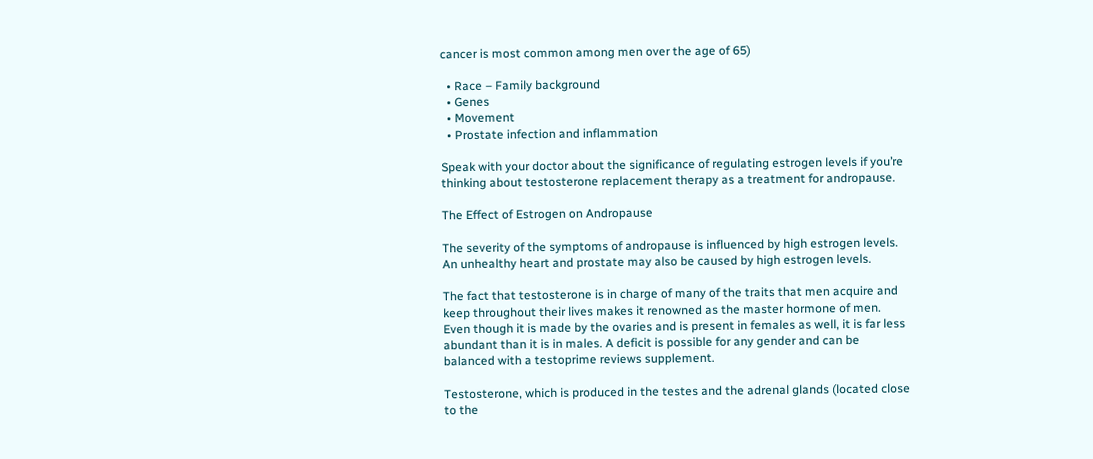cancer is most common among men over the age of 65)

  • Race – Family background
  • Genes
  • Movement
  • Prostate infection and inflammation

Speak with your doctor about the significance of regulating estrogen levels if you’re thinking about testosterone replacement therapy as a treatment for andropause.

The Effect of Estrogen on Andropause

The severity of the symptoms of andropause is influenced by high estrogen levels. An unhealthy heart and prostate may also be caused by high estrogen levels.

The fact that testosterone is in charge of many of the traits that men acquire and keep throughout their lives makes it renowned as the master hormone of men. Even though it is made by the ovaries and is present in females as well, it is far less abundant than it is in males. A deficit is possible for any gender and can be balanced with a testoprime reviews supplement.

Testosterone, which is produced in the testes and the adrenal glands (located close to the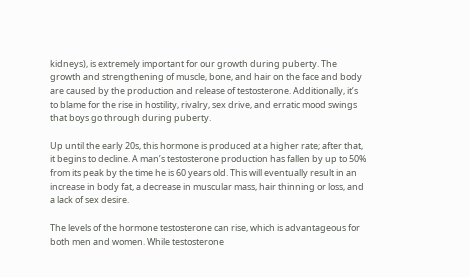kidneys), is extremely important for our growth during puberty. The growth and strengthening of muscle, bone, and hair on the face and body are caused by the production and release of testosterone. Additionally, it’s to blame for the rise in hostility, rivalry, sex drive, and erratic mood swings that boys go through during puberty.

Up until the early 20s, this hormone is produced at a higher rate; after that, it begins to decline. A man’s testosterone production has fallen by up to 50% from its peak by the time he is 60 years old. This will eventually result in an increase in body fat, a decrease in muscular mass, hair thinning or loss, and a lack of sex desire.

The levels of the hormone testosterone can rise, which is advantageous for both men and women. While testosterone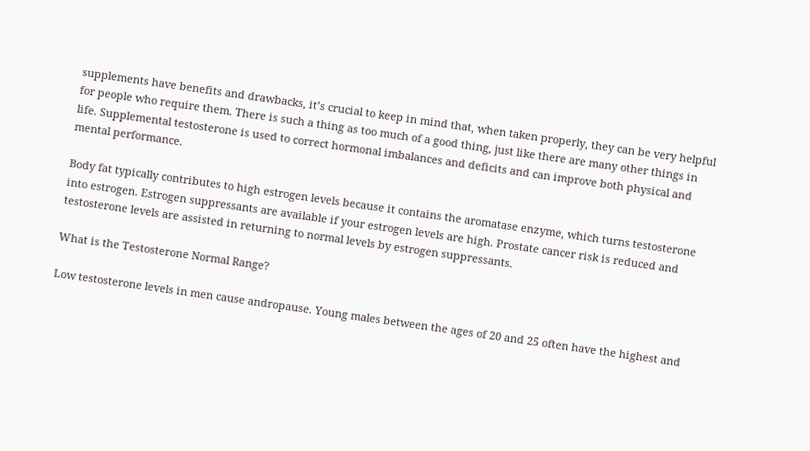supplements have benefits and drawbacks, it’s crucial to keep in mind that, when taken properly, they can be very helpful for people who require them. There is such a thing as too much of a good thing, just like there are many other things in life. Supplemental testosterone is used to correct hormonal imbalances and deficits and can improve both physical and mental performance.

Body fat typically contributes to high estrogen levels because it contains the aromatase enzyme, which turns testosterone into estrogen. Estrogen suppressants are available if your estrogen levels are high. Prostate cancer risk is reduced and testosterone levels are assisted in returning to normal levels by estrogen suppressants.

What is the Testosterone Normal Range?

Low testosterone levels in men cause andropause. Young males between the ages of 20 and 25 often have the highest and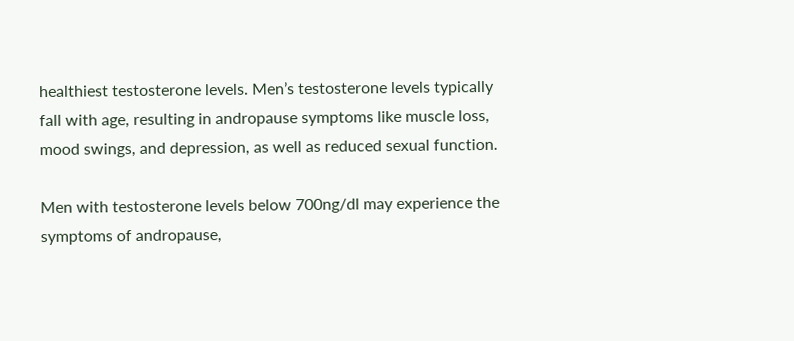healthiest testosterone levels. Men’s testosterone levels typically fall with age, resulting in andropause symptoms like muscle loss, mood swings, and depression, as well as reduced sexual function.

Men with testosterone levels below 700ng/dl may experience the symptoms of andropause,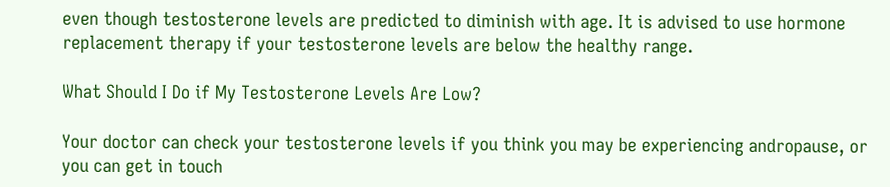even though testosterone levels are predicted to diminish with age. It is advised to use hormone replacement therapy if your testosterone levels are below the healthy range.

What Should I Do if My Testosterone Levels Are Low?

Your doctor can check your testosterone levels if you think you may be experiencing andropause, or you can get in touch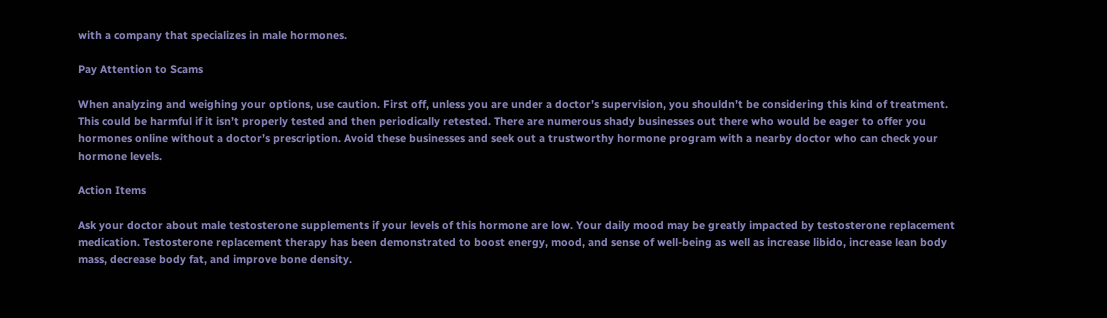with a company that specializes in male hormones.

Pay Attention to Scams

When analyzing and weighing your options, use caution. First off, unless you are under a doctor’s supervision, you shouldn’t be considering this kind of treatment. This could be harmful if it isn’t properly tested and then periodically retested. There are numerous shady businesses out there who would be eager to offer you hormones online without a doctor’s prescription. Avoid these businesses and seek out a trustworthy hormone program with a nearby doctor who can check your hormone levels.

Action Items

Ask your doctor about male testosterone supplements if your levels of this hormone are low. Your daily mood may be greatly impacted by testosterone replacement medication. Testosterone replacement therapy has been demonstrated to boost energy, mood, and sense of well-being as well as increase libido, increase lean body mass, decrease body fat, and improve bone density.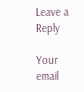Leave a Reply

Your email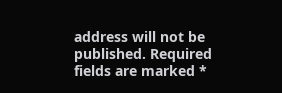address will not be published. Required fields are marked *